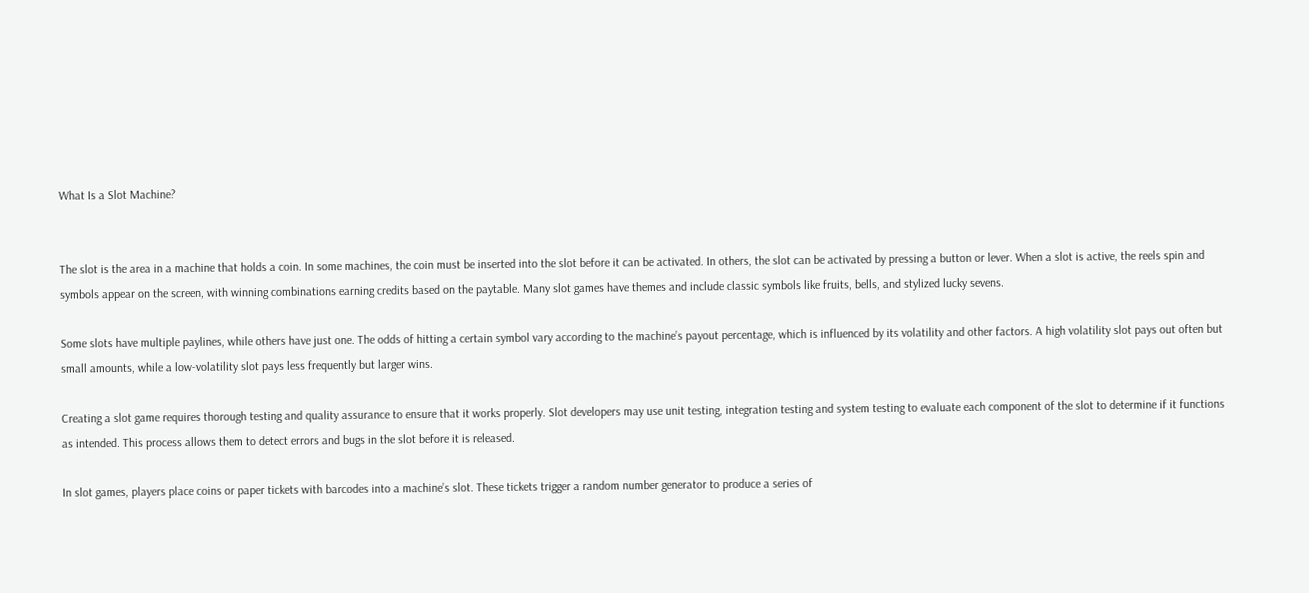What Is a Slot Machine?


The slot is the area in a machine that holds a coin. In some machines, the coin must be inserted into the slot before it can be activated. In others, the slot can be activated by pressing a button or lever. When a slot is active, the reels spin and symbols appear on the screen, with winning combinations earning credits based on the paytable. Many slot games have themes and include classic symbols like fruits, bells, and stylized lucky sevens.

Some slots have multiple paylines, while others have just one. The odds of hitting a certain symbol vary according to the machine’s payout percentage, which is influenced by its volatility and other factors. A high volatility slot pays out often but small amounts, while a low-volatility slot pays less frequently but larger wins.

Creating a slot game requires thorough testing and quality assurance to ensure that it works properly. Slot developers may use unit testing, integration testing and system testing to evaluate each component of the slot to determine if it functions as intended. This process allows them to detect errors and bugs in the slot before it is released.

In slot games, players place coins or paper tickets with barcodes into a machine’s slot. These tickets trigger a random number generator to produce a series of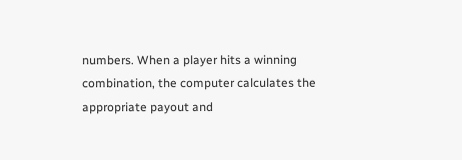numbers. When a player hits a winning combination, the computer calculates the appropriate payout and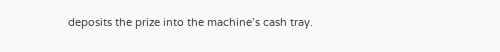deposits the prize into the machine’s cash tray.